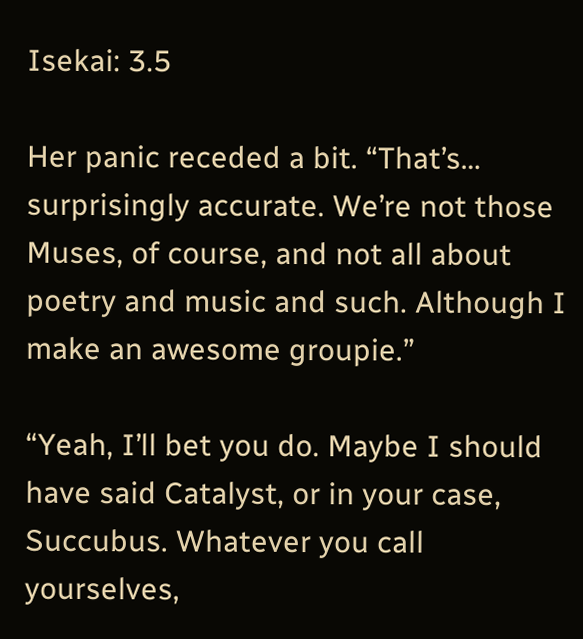Isekai: 3.5

Her panic receded a bit. “That’s… surprisingly accurate. We’re not those Muses, of course, and not all about poetry and music and such. Although I make an awesome groupie.”

“Yeah, I’ll bet you do. Maybe I should have said Catalyst, or in your case, Succubus. Whatever you call yourselves,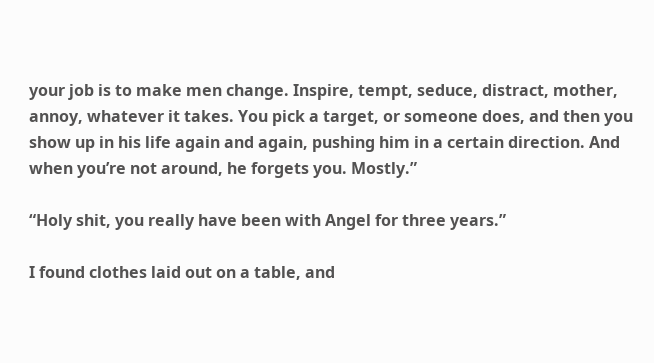your job is to make men change. Inspire, tempt, seduce, distract, mother, annoy, whatever it takes. You pick a target, or someone does, and then you show up in his life again and again, pushing him in a certain direction. And when you’re not around, he forgets you. Mostly.”

“Holy shit, you really have been with Angel for three years.”

I found clothes laid out on a table, and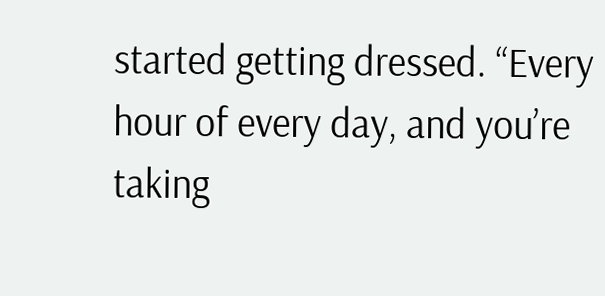started getting dressed. “Every hour of every day, and you’re taking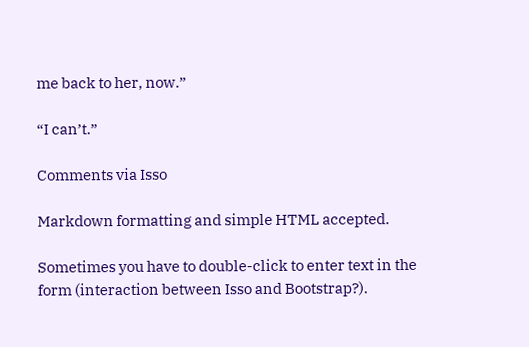me back to her, now.”

“I can’t.”

Comments via Isso

Markdown formatting and simple HTML accepted.

Sometimes you have to double-click to enter text in the form (interaction between Isso and Bootstrap?).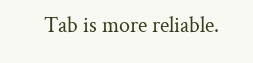Tab is more reliable.